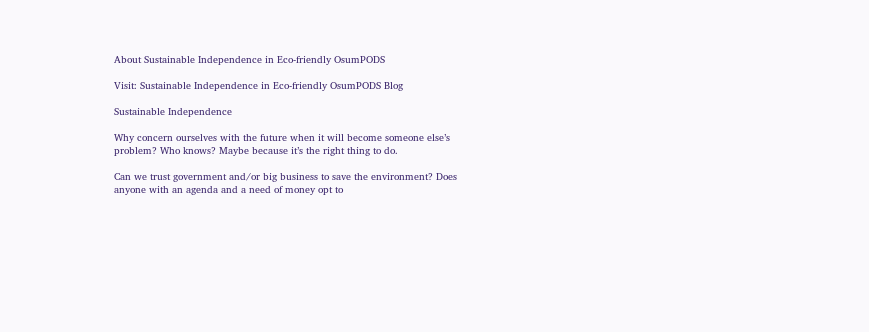About Sustainable Independence in Eco-friendly OsumPODS

Visit: Sustainable Independence in Eco-friendly OsumPODS Blog

Sustainable Independence

Why concern ourselves with the future when it will become someone else’s problem? Who knows? Maybe because it’s the right thing to do.

Can we trust government and/or big business to save the environment? Does anyone with an agenda and a need of money opt to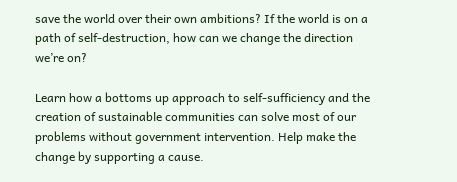save the world over their own ambitions? If the world is on a path of self-destruction, how can we change the direction we’re on?

Learn how a bottoms up approach to self-sufficiency and the creation of sustainable communities can solve most of our problems without government intervention. Help make the change by supporting a cause.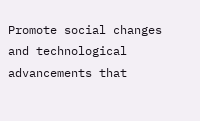Promote social changes and technological advancements that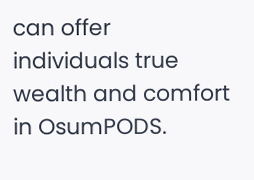can offer individuals true wealth and comfort in OsumPODS.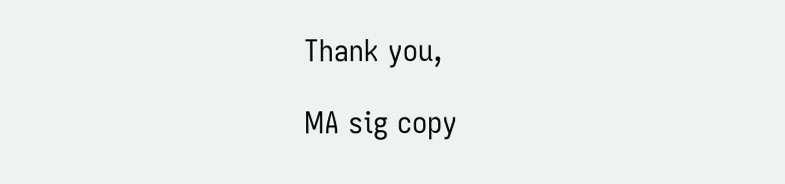Thank you,

MA sig copy